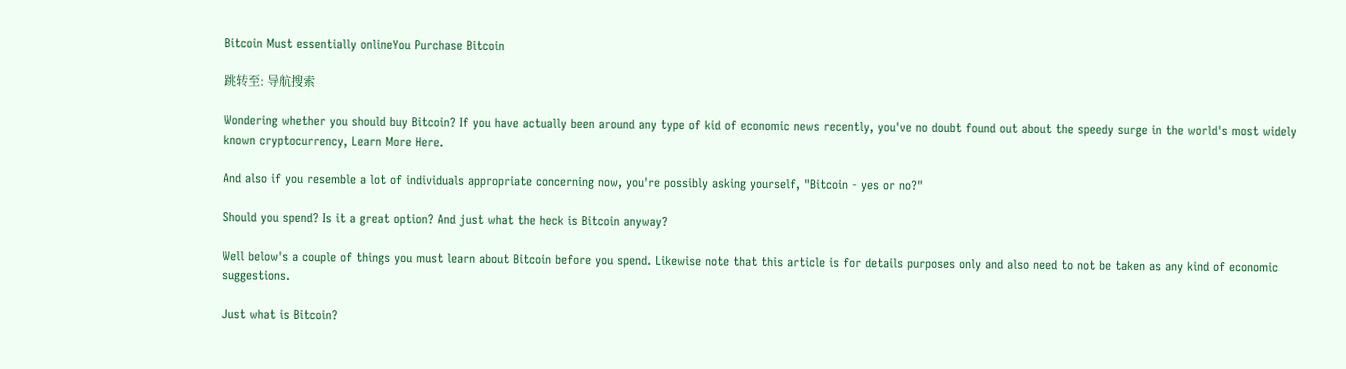Bitcoin Must essentially onlineYou Purchase Bitcoin

跳转至: 导航搜索

Wondering whether you should buy Bitcoin? If you have actually been around any type of kid of economic news recently, you've no doubt found out about the speedy surge in the world's most widely known cryptocurrency, Learn More Here.

And also if you resemble a lot of individuals appropriate concerning now, you're possibly asking yourself, "Bitcoin - yes or no?"

Should you spend? Is it a great option? And just what the heck is Bitcoin anyway?

Well below's a couple of things you must learn about Bitcoin before you spend. Likewise note that this article is for details purposes only and also need to not be taken as any kind of economic suggestions.

Just what is Bitcoin?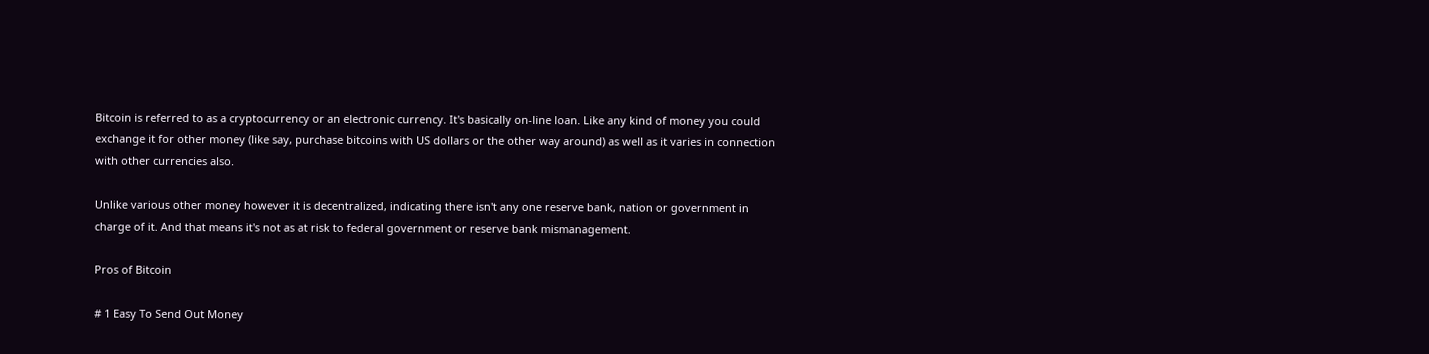Bitcoin is referred to as a cryptocurrency or an electronic currency. It's basically on-line loan. Like any kind of money you could exchange it for other money (like say, purchase bitcoins with US dollars or the other way around) as well as it varies in connection with other currencies also.

Unlike various other money however it is decentralized, indicating there isn't any one reserve bank, nation or government in charge of it. And that means it's not as at risk to federal government or reserve bank mismanagement.

Pros of Bitcoin

# 1 Easy To Send Out Money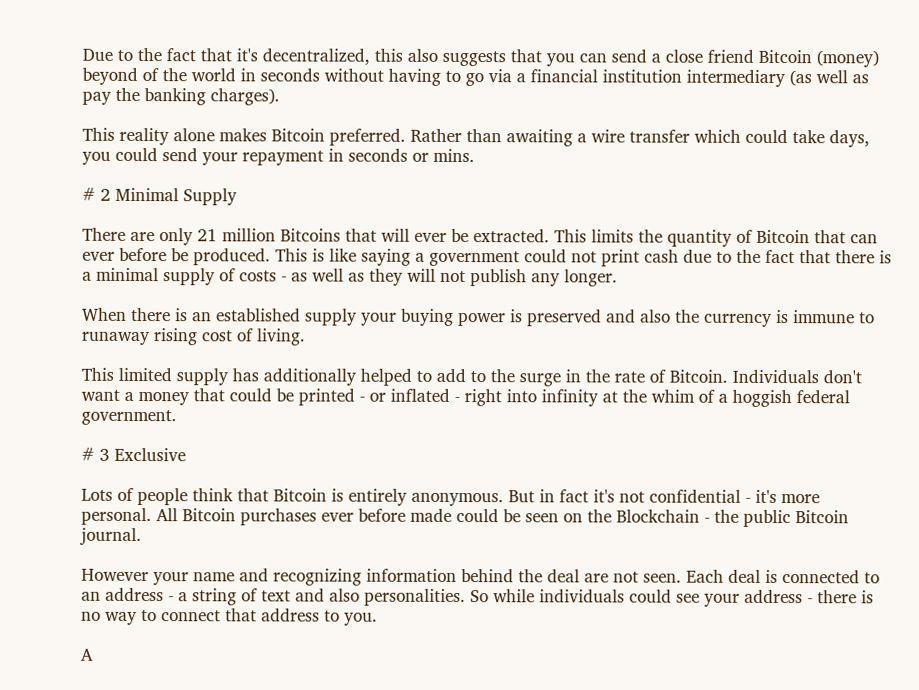Due to the fact that it's decentralized, this also suggests that you can send a close friend Bitcoin (money) beyond of the world in seconds without having to go via a financial institution intermediary (as well as pay the banking charges).

This reality alone makes Bitcoin preferred. Rather than awaiting a wire transfer which could take days, you could send your repayment in seconds or mins.

# 2 Minimal Supply

There are only 21 million Bitcoins that will ever be extracted. This limits the quantity of Bitcoin that can ever before be produced. This is like saying a government could not print cash due to the fact that there is a minimal supply of costs - as well as they will not publish any longer.

When there is an established supply your buying power is preserved and also the currency is immune to runaway rising cost of living.

This limited supply has additionally helped to add to the surge in the rate of Bitcoin. Individuals don't want a money that could be printed - or inflated - right into infinity at the whim of a hoggish federal government.

# 3 Exclusive

Lots of people think that Bitcoin is entirely anonymous. But in fact it's not confidential - it's more personal. All Bitcoin purchases ever before made could be seen on the Blockchain - the public Bitcoin journal.

However your name and recognizing information behind the deal are not seen. Each deal is connected to an address - a string of text and also personalities. So while individuals could see your address - there is no way to connect that address to you.

A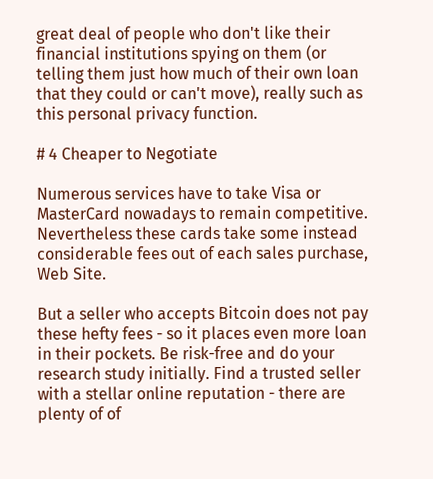great deal of people who don't like their financial institutions spying on them (or telling them just how much of their own loan that they could or can't move), really such as this personal privacy function.

# 4 Cheaper to Negotiate

Numerous services have to take Visa or MasterCard nowadays to remain competitive. Nevertheless these cards take some instead considerable fees out of each sales purchase, Web Site.

But a seller who accepts Bitcoin does not pay these hefty fees - so it places even more loan in their pockets. Be risk-free and do your research study initially. Find a trusted seller with a stellar online reputation - there are plenty of of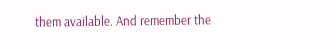them available. And remember the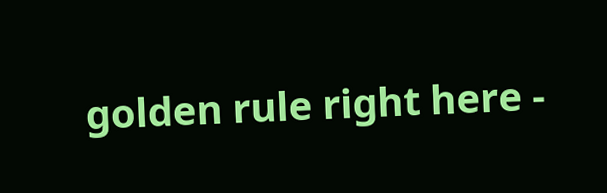golden rule right here -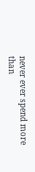never ever spend more than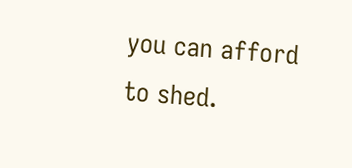you can afford to shed.